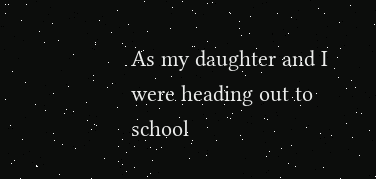As my daughter and I were heading out to school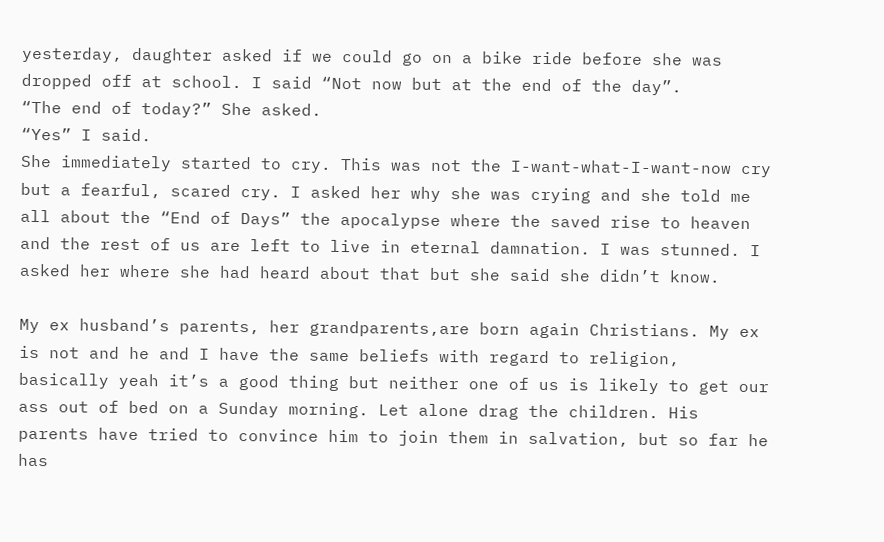yesterday, daughter asked if we could go on a bike ride before she was dropped off at school. I said “Not now but at the end of the day”.
“The end of today?” She asked.
“Yes” I said.
She immediately started to cry. This was not the I-want-what-I-want-now cry but a fearful, scared cry. I asked her why she was crying and she told me all about the “End of Days” the apocalypse where the saved rise to heaven and the rest of us are left to live in eternal damnation. I was stunned. I asked her where she had heard about that but she said she didn’t know.

My ex husband’s parents, her grandparents,are born again Christians. My ex is not and he and I have the same beliefs with regard to religion, basically yeah it’s a good thing but neither one of us is likely to get our ass out of bed on a Sunday morning. Let alone drag the children. His parents have tried to convince him to join them in salvation, but so far he has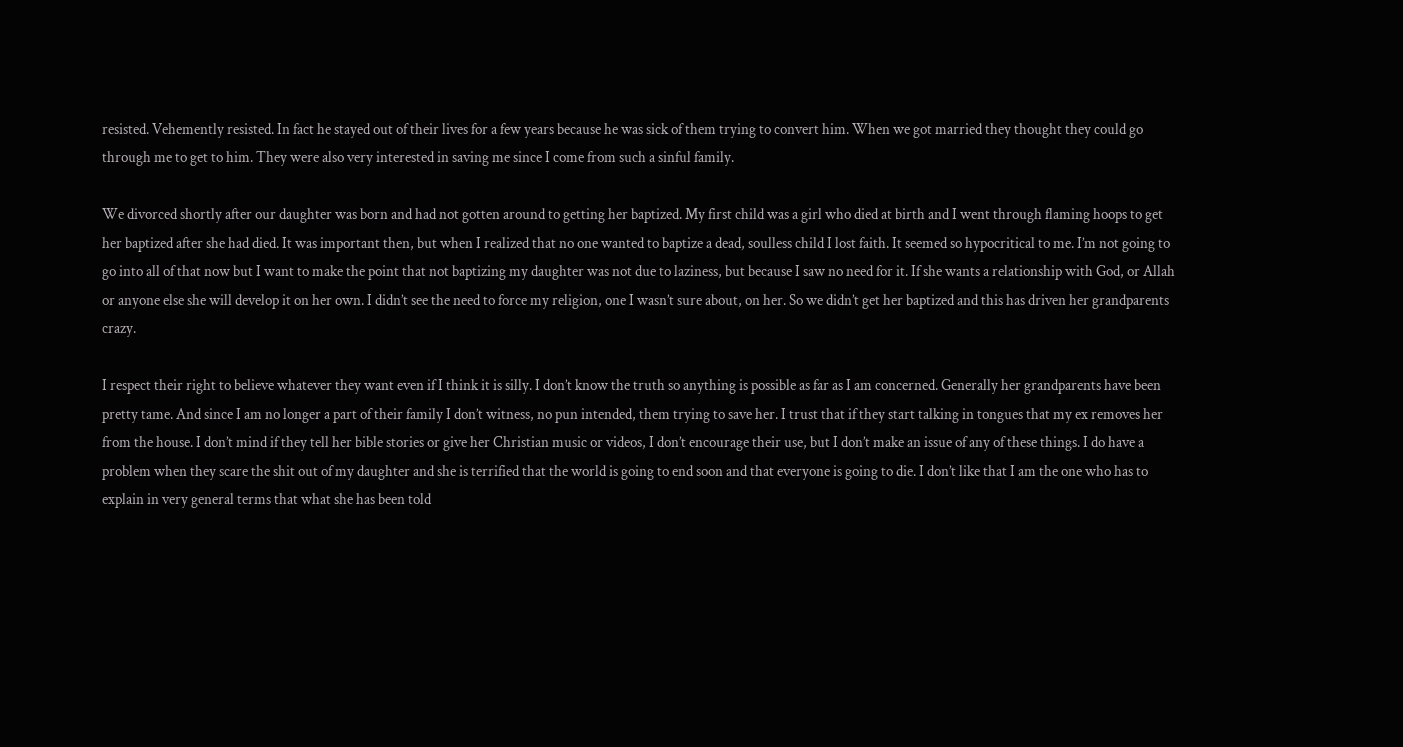resisted. Vehemently resisted. In fact he stayed out of their lives for a few years because he was sick of them trying to convert him. When we got married they thought they could go through me to get to him. They were also very interested in saving me since I come from such a sinful family.

We divorced shortly after our daughter was born and had not gotten around to getting her baptized. My first child was a girl who died at birth and I went through flaming hoops to get her baptized after she had died. It was important then, but when I realized that no one wanted to baptize a dead, soulless child I lost faith. It seemed so hypocritical to me. I’m not going to go into all of that now but I want to make the point that not baptizing my daughter was not due to laziness, but because I saw no need for it. If she wants a relationship with God, or Allah or anyone else she will develop it on her own. I didn’t see the need to force my religion, one I wasn’t sure about, on her. So we didn’t get her baptized and this has driven her grandparents crazy.

I respect their right to believe whatever they want even if I think it is silly. I don’t know the truth so anything is possible as far as I am concerned. Generally her grandparents have been pretty tame. And since I am no longer a part of their family I don’t witness, no pun intended, them trying to save her. I trust that if they start talking in tongues that my ex removes her from the house. I don’t mind if they tell her bible stories or give her Christian music or videos, I don’t encourage their use, but I don’t make an issue of any of these things. I do have a problem when they scare the shit out of my daughter and she is terrified that the world is going to end soon and that everyone is going to die. I don’t like that I am the one who has to explain in very general terms that what she has been told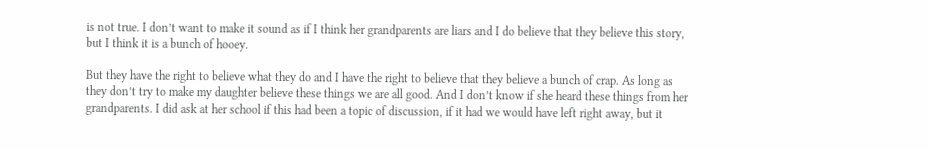is not true. I don’t want to make it sound as if I think her grandparents are liars and I do believe that they believe this story, but I think it is a bunch of hooey.

But they have the right to believe what they do and I have the right to believe that they believe a bunch of crap. As long as they don’t try to make my daughter believe these things we are all good. And I don’t know if she heard these things from her grandparents. I did ask at her school if this had been a topic of discussion, if it had we would have left right away, but it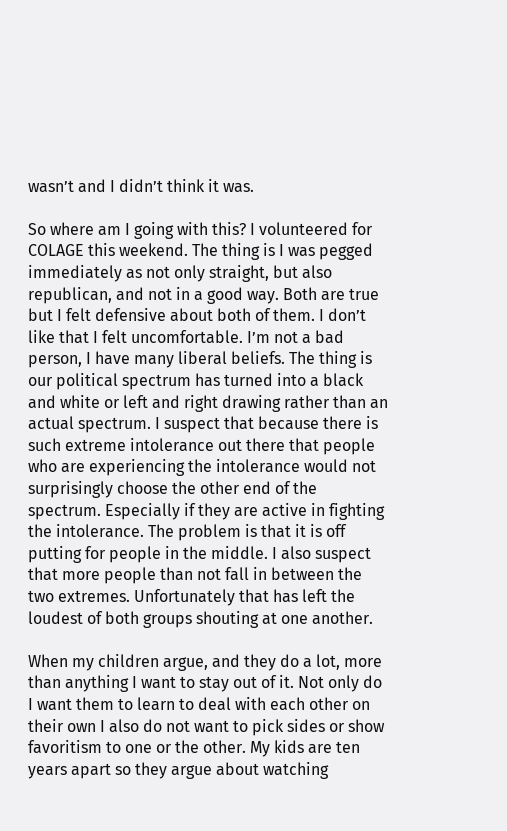wasn’t and I didn’t think it was.

So where am I going with this? I volunteered for COLAGE this weekend. The thing is I was pegged immediately as not only straight, but also republican, and not in a good way. Both are true but I felt defensive about both of them. I don’t like that I felt uncomfortable. I’m not a bad person, I have many liberal beliefs. The thing is our political spectrum has turned into a black and white or left and right drawing rather than an actual spectrum. I suspect that because there is such extreme intolerance out there that people who are experiencing the intolerance would not surprisingly choose the other end of the spectrum. Especially if they are active in fighting the intolerance. The problem is that it is off putting for people in the middle. I also suspect that more people than not fall in between the two extremes. Unfortunately that has left the loudest of both groups shouting at one another.

When my children argue, and they do a lot, more than anything I want to stay out of it. Not only do I want them to learn to deal with each other on their own I also do not want to pick sides or show favoritism to one or the other. My kids are ten years apart so they argue about watching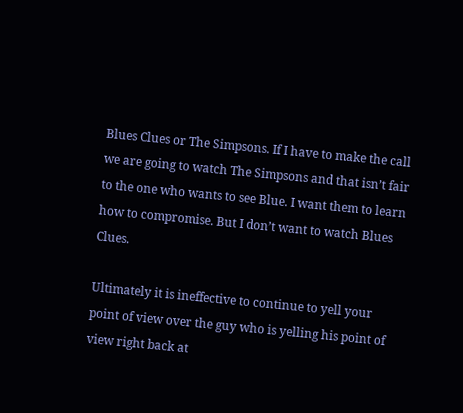Blues Clues or The Simpsons. If I have to make the call we are going to watch The Simpsons and that isn’t fair to the one who wants to see Blue. I want them to learn how to compromise. But I don’t want to watch Blues Clues.

Ultimately it is ineffective to continue to yell your point of view over the guy who is yelling his point of view right back at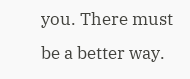you. There must be a better way.